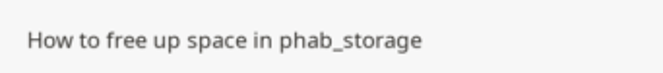How to free up space in phab_storage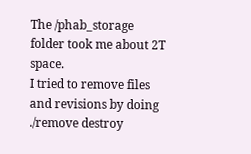The /phab_storage folder took me about 2T space.
I tried to remove files and revisions by doing ./remove destroy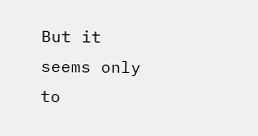But it seems only to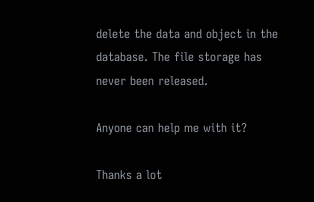delete the data and object in the database. The file storage has never been released.

Anyone can help me with it?

Thanks a lot